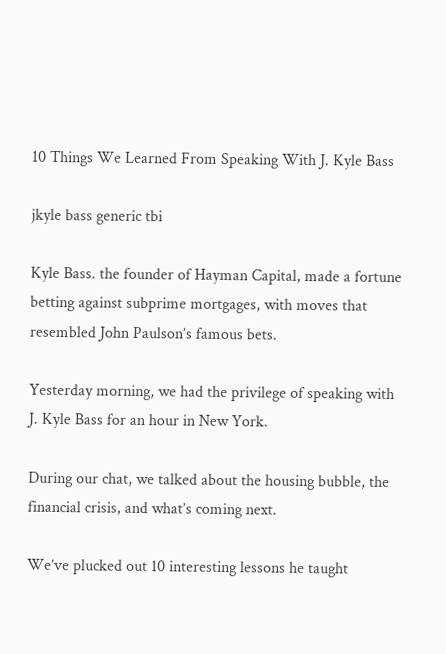10 Things We Learned From Speaking With J. Kyle Bass

jkyle bass generic tbi

Kyle Bass. the founder of Hayman Capital, made a fortune betting against subprime mortgages, with moves that resembled John Paulson’s famous bets.

Yesterday morning, we had the privilege of speaking with J. Kyle Bass for an hour in New York.

During our chat, we talked about the housing bubble, the financial crisis, and what’s coming next.

We’ve plucked out 10 interesting lessons he taught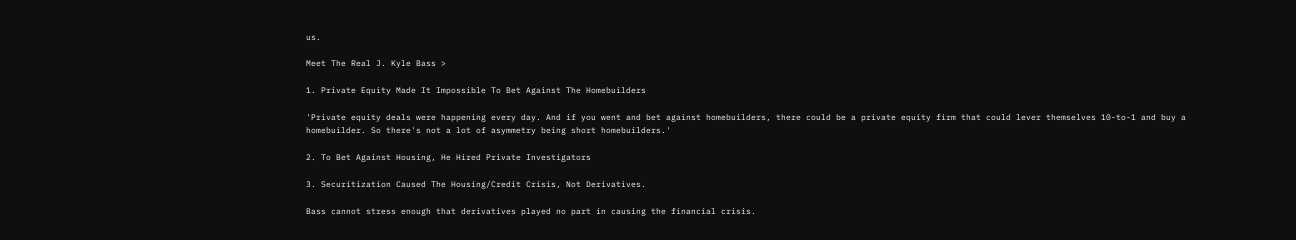us.

Meet The Real J. Kyle Bass >

1. Private Equity Made It Impossible To Bet Against The Homebuilders

'Private equity deals were happening every day. And if you went and bet against homebuilders, there could be a private equity firm that could lever themselves 10-to-1 and buy a homebuilder. So there's not a lot of asymmetry being short homebuilders.'

2. To Bet Against Housing, He Hired Private Investigators

3. Securitization Caused The Housing/Credit Crisis, Not Derivatives.

Bass cannot stress enough that derivatives played no part in causing the financial crisis.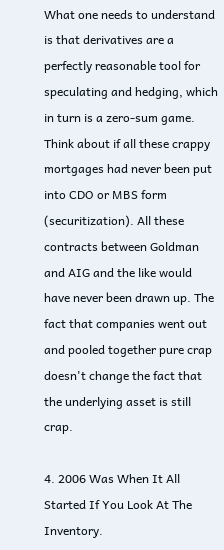What one needs to understand is that derivatives are a perfectly reasonable tool for speculating and hedging, which in turn is a zero-sum game. Think about if all these crappy mortgages had never been put into CDO or MBS form (securitization). All these contracts between Goldman and AIG and the like would have never been drawn up. The fact that companies went out and pooled together pure crap doesn't change the fact that the underlying asset is still crap.

4. 2006 Was When It All Started If You Look At The Inventory.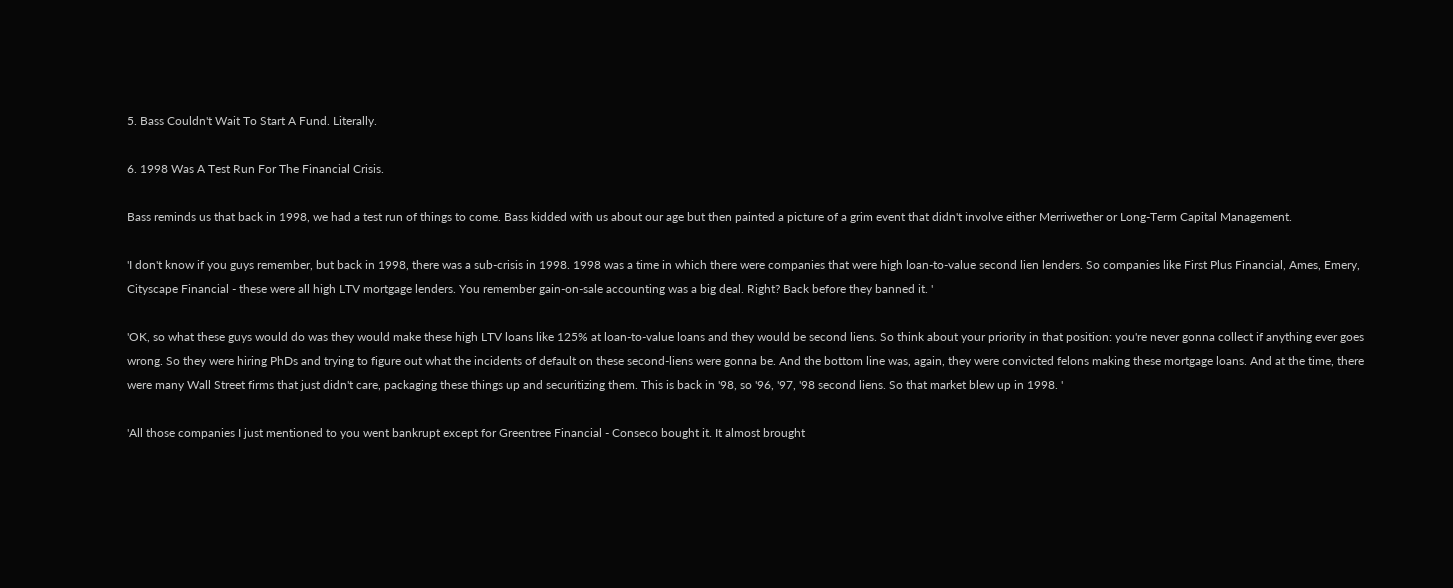5. Bass Couldn't Wait To Start A Fund. Literally.

6. 1998 Was A Test Run For The Financial Crisis.

Bass reminds us that back in 1998, we had a test run of things to come. Bass kidded with us about our age but then painted a picture of a grim event that didn't involve either Merriwether or Long-Term Capital Management.

'I don't know if you guys remember, but back in 1998, there was a sub-crisis in 1998. 1998 was a time in which there were companies that were high loan-to-value second lien lenders. So companies like First Plus Financial, Ames, Emery, Cityscape Financial - these were all high LTV mortgage lenders. You remember gain-on-sale accounting was a big deal. Right? Back before they banned it. '

'OK, so what these guys would do was they would make these high LTV loans like 125% at loan-to-value loans and they would be second liens. So think about your priority in that position: you're never gonna collect if anything ever goes wrong. So they were hiring PhDs and trying to figure out what the incidents of default on these second-liens were gonna be. And the bottom line was, again, they were convicted felons making these mortgage loans. And at the time, there were many Wall Street firms that just didn't care, packaging these things up and securitizing them. This is back in '98, so '96, '97, '98 second liens. So that market blew up in 1998. '

'All those companies I just mentioned to you went bankrupt except for Greentree Financial - Conseco bought it. It almost brought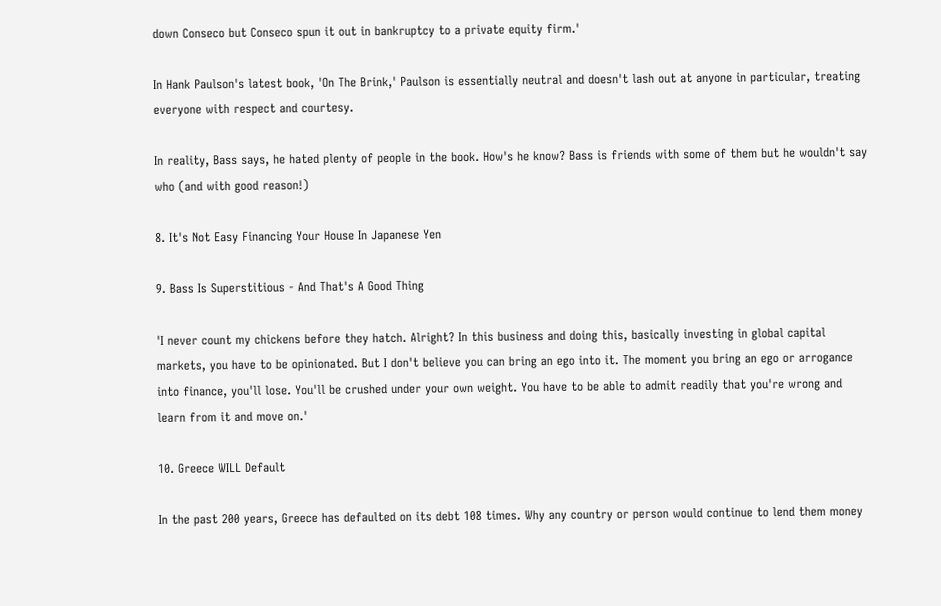down Conseco but Conseco spun it out in bankruptcy to a private equity firm.'

In Hank Paulson's latest book, 'On The Brink,' Paulson is essentially neutral and doesn't lash out at anyone in particular, treating everyone with respect and courtesy.

In reality, Bass says, he hated plenty of people in the book. How's he know? Bass is friends with some of them but he wouldn't say who (and with good reason!)

8. It's Not Easy Financing Your House In Japanese Yen

9. Bass Is Superstitious - And That's A Good Thing

'I never count my chickens before they hatch. Alright? In this business and doing this, basically investing in global capital markets, you have to be opinionated. But I don't believe you can bring an ego into it. The moment you bring an ego or arrogance into finance, you'll lose. You'll be crushed under your own weight. You have to be able to admit readily that you're wrong and learn from it and move on.'

10. Greece WILL Default

In the past 200 years, Greece has defaulted on its debt 108 times. Why any country or person would continue to lend them money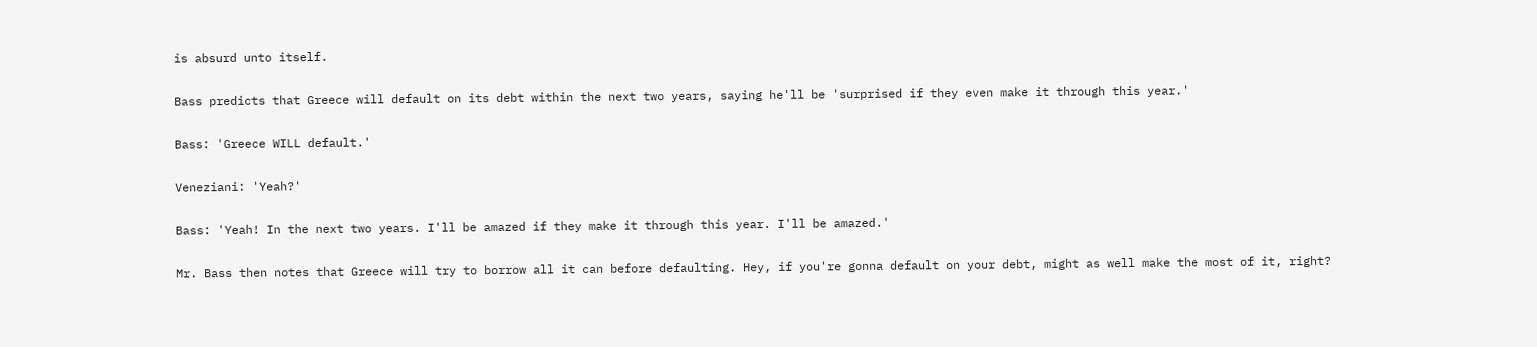is absurd unto itself.

Bass predicts that Greece will default on its debt within the next two years, saying he'll be 'surprised if they even make it through this year.'

Bass: 'Greece WILL default.'

Veneziani: 'Yeah?'

Bass: 'Yeah! In the next two years. I'll be amazed if they make it through this year. I'll be amazed.'

Mr. Bass then notes that Greece will try to borrow all it can before defaulting. Hey, if you're gonna default on your debt, might as well make the most of it, right?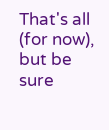That's all (for now), but be sure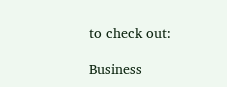to check out:

Business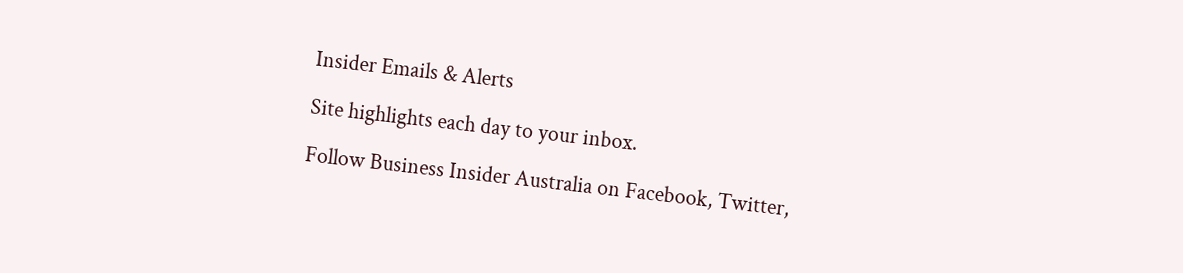Insider Emails & Alerts

Site highlights each day to your inbox.

Follow Business Insider Australia on Facebook, Twitter,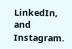LinkedIn, and Instagram.